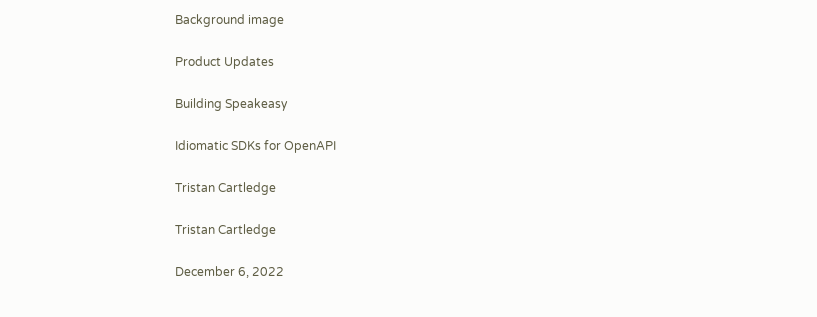Background image

Product Updates

Building Speakeasy

Idiomatic SDKs for OpenAPI

Tristan Cartledge

Tristan Cartledge

December 6, 2022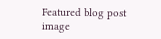Featured blog post image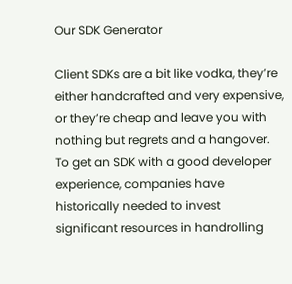Our SDK Generator

Client SDKs are a bit like vodka, they’re either handcrafted and very expensive, or they’re cheap and leave you with nothing but regrets and a hangover. To get an SDK with a good developer experience, companies have historically needed to invest significant resources in handrolling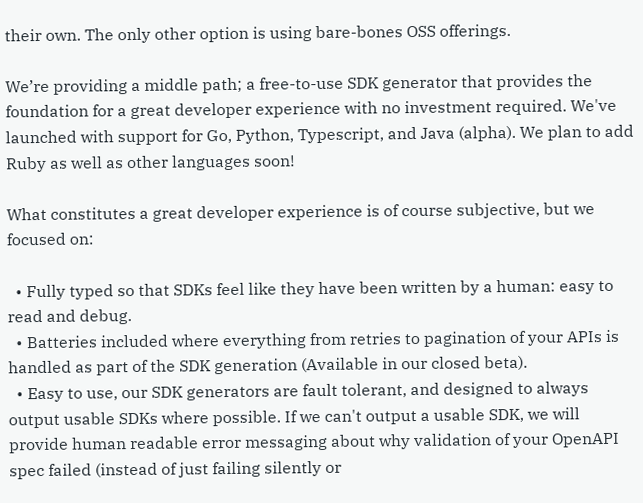their own. The only other option is using bare-bones OSS offerings.

We’re providing a middle path; a free-to-use SDK generator that provides the foundation for a great developer experience with no investment required. We've launched with support for Go, Python, Typescript, and Java (alpha). We plan to add Ruby as well as other languages soon!

What constitutes a great developer experience is of course subjective, but we focused on:

  • Fully typed so that SDKs feel like they have been written by a human: easy to read and debug.
  • Batteries included where everything from retries to pagination of your APIs is handled as part of the SDK generation (Available in our closed beta).
  • Easy to use, our SDK generators are fault tolerant, and designed to always output usable SDKs where possible. If we can't output a usable SDK, we will provide human readable error messaging about why validation of your OpenAPI spec failed (instead of just failing silently or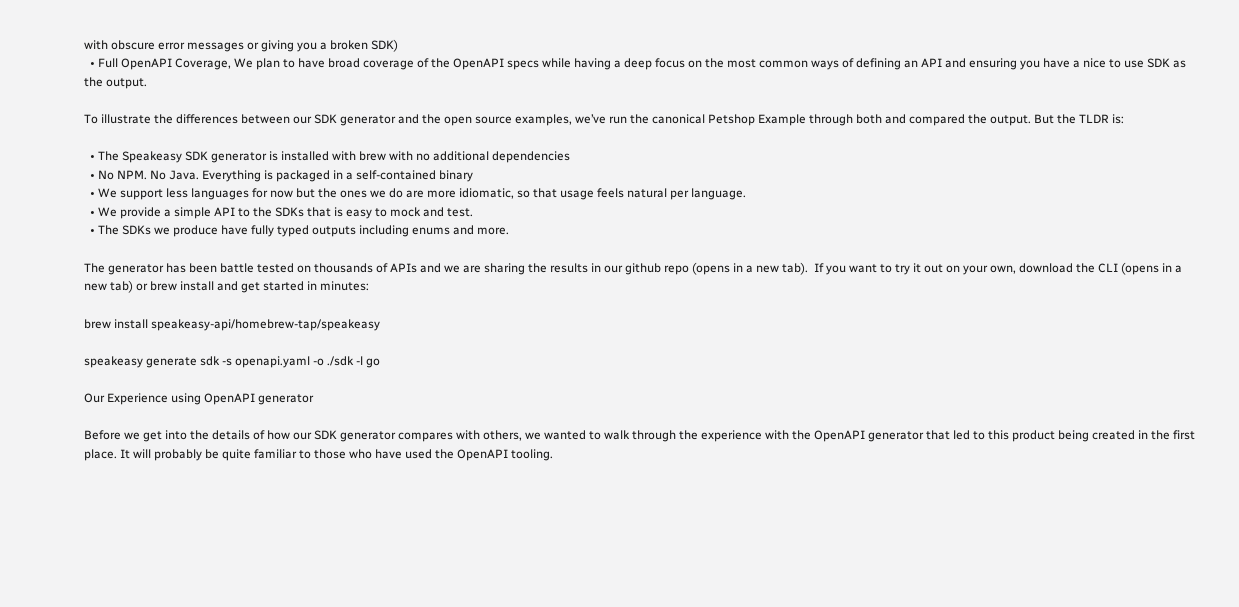with obscure error messages or giving you a broken SDK)
  • Full OpenAPI Coverage, We plan to have broad coverage of the OpenAPI specs while having a deep focus on the most common ways of defining an API and ensuring you have a nice to use SDK as the output.

To illustrate the differences between our SDK generator and the open source examples, we’ve run the canonical Petshop Example through both and compared the output. But the TLDR is:

  • The Speakeasy SDK generator is installed with brew with no additional dependencies
  • No NPM. No Java. Everything is packaged in a self-contained binary
  • We support less languages for now but the ones we do are more idiomatic, so that usage feels natural per language.
  • We provide a simple API to the SDKs that is easy to mock and test.
  • The SDKs we produce have fully typed outputs including enums and more.

The generator has been battle tested on thousands of APIs and we are sharing the results in our github repo (opens in a new tab).  If you want to try it out on your own, download the CLI (opens in a new tab) or brew install and get started in minutes:

brew install speakeasy-api/homebrew-tap/speakeasy

speakeasy generate sdk -s openapi.yaml -o ./sdk -l go

Our Experience using OpenAPI generator

Before we get into the details of how our SDK generator compares with others, we wanted to walk through the experience with the OpenAPI generator that led to this product being created in the first place. It will probably be quite familiar to those who have used the OpenAPI tooling.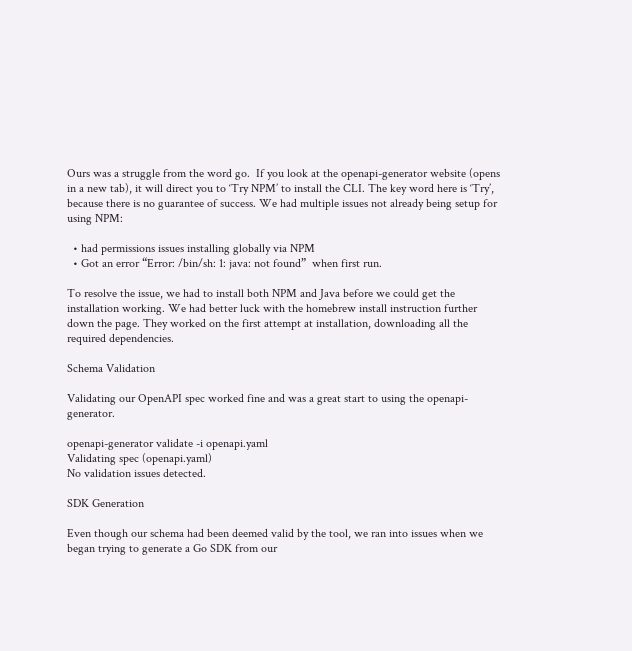Ours was a struggle from the word go.  If you look at the openapi-generator website (opens in a new tab), it will direct you to ‘Try NPM’ to install the CLI. The key word here is ‘Try’, because there is no guarantee of success. We had multiple issues not already being setup for using NPM:

  • had permissions issues installing globally via NPM
  • Got an error “Error: /bin/sh: 1: java: not found”  when first run.

To resolve the issue, we had to install both NPM and Java before we could get the installation working. We had better luck with the homebrew install instruction further down the page. They worked on the first attempt at installation, downloading all the required dependencies.

Schema Validation

Validating our OpenAPI spec worked fine and was a great start to using the openapi-generator.

openapi-generator validate -i openapi.yaml
Validating spec (openapi.yaml)
No validation issues detected.

SDK Generation

Even though our schema had been deemed valid by the tool, we ran into issues when we began trying to generate a Go SDK from our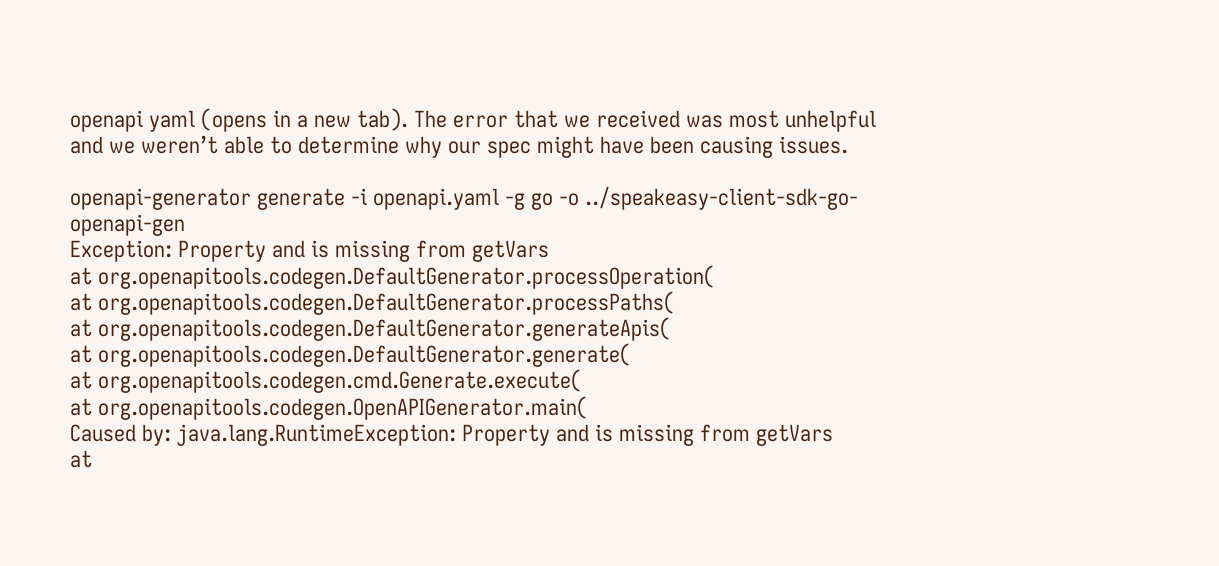openapi yaml (opens in a new tab). The error that we received was most unhelpful and we weren’t able to determine why our spec might have been causing issues.

openapi-generator generate -i openapi.yaml -g go -o ../speakeasy-client-sdk-go-openapi-gen
Exception: Property and is missing from getVars
at org.openapitools.codegen.DefaultGenerator.processOperation(
at org.openapitools.codegen.DefaultGenerator.processPaths(
at org.openapitools.codegen.DefaultGenerator.generateApis(
at org.openapitools.codegen.DefaultGenerator.generate(
at org.openapitools.codegen.cmd.Generate.execute(
at org.openapitools.codegen.OpenAPIGenerator.main(
Caused by: java.lang.RuntimeException: Property and is missing from getVars
at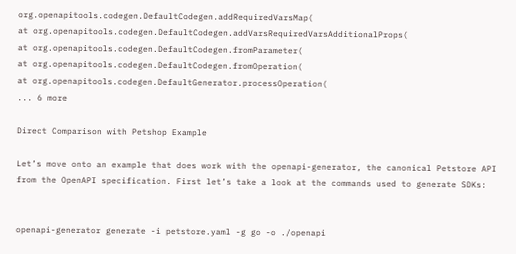org.openapitools.codegen.DefaultCodegen.addRequiredVarsMap(
at org.openapitools.codegen.DefaultCodegen.addVarsRequiredVarsAdditionalProps(
at org.openapitools.codegen.DefaultCodegen.fromParameter(
at org.openapitools.codegen.DefaultCodegen.fromOperation(
at org.openapitools.codegen.DefaultGenerator.processOperation(
... 6 more

Direct Comparison with Petshop Example

Let’s move onto an example that does work with the openapi-generator, the canonical Petstore API from the OpenAPI specification. First let’s take a look at the commands used to generate SDKs:


openapi-generator generate -i petstore.yaml -g go -o ./openapi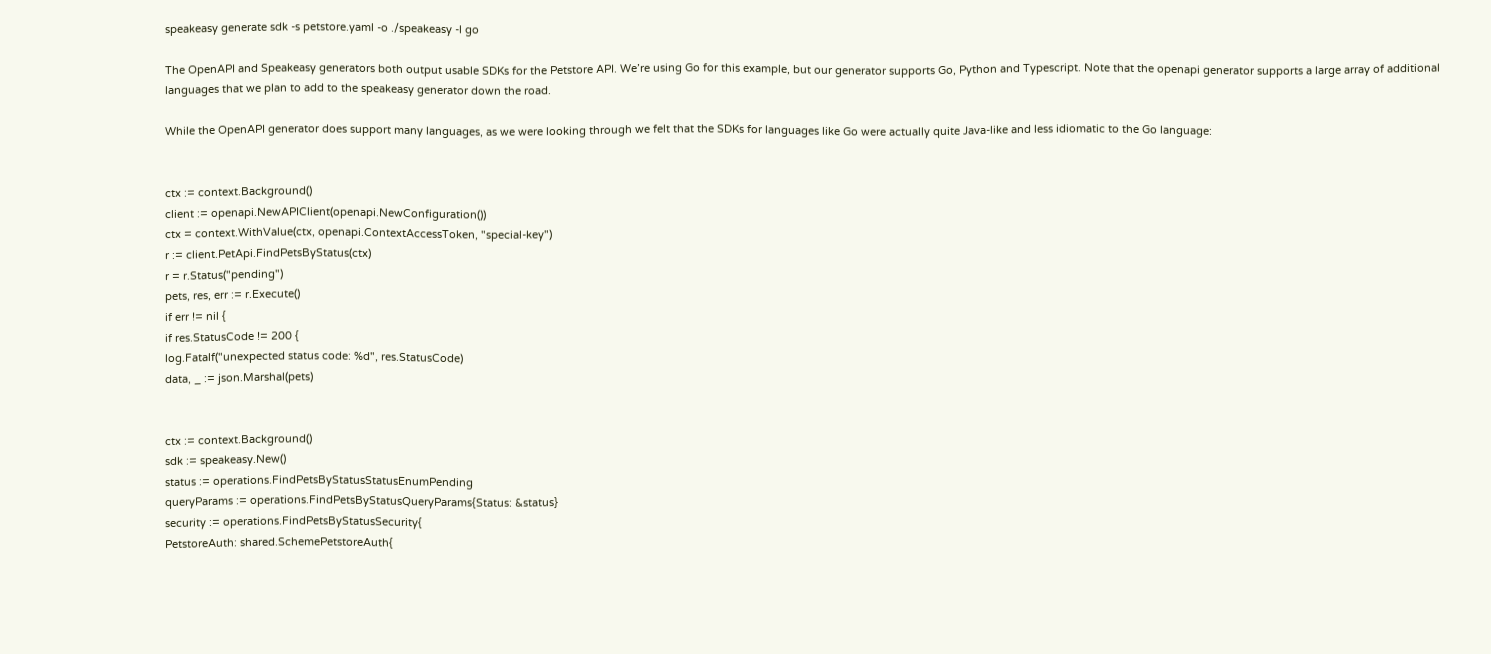speakeasy generate sdk -s petstore.yaml -o ./speakeasy -l go

The OpenAPI and Speakeasy generators both output usable SDKs for the Petstore API. We’re using Go for this example, but our generator supports Go, Python and Typescript. Note that the openapi generator supports a large array of additional languages that we plan to add to the speakeasy generator down the road.

While the OpenAPI generator does support many languages, as we were looking through we felt that the SDKs for languages like Go were actually quite Java-like and less idiomatic to the Go language:


ctx := context.Background()
client := openapi.NewAPIClient(openapi.NewConfiguration())
ctx = context.WithValue(ctx, openapi.ContextAccessToken, "special-key")
r := client.PetApi.FindPetsByStatus(ctx)
r = r.Status("pending")
pets, res, err := r.Execute()
if err != nil {
if res.StatusCode != 200 {
log.Fatalf("unexpected status code: %d", res.StatusCode)
data, _ := json.Marshal(pets)


ctx := context.Background()
sdk := speakeasy.New()
status := operations.FindPetsByStatusStatusEnumPending
queryParams := operations.FindPetsByStatusQueryParams{Status: &status}
security := operations.FindPetsByStatusSecurity{
PetstoreAuth: shared.SchemePetstoreAuth{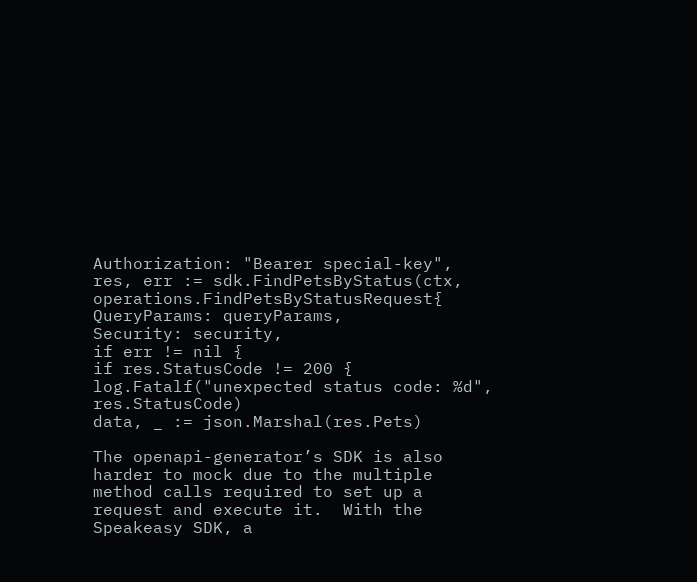Authorization: "Bearer special-key",
res, err := sdk.FindPetsByStatus(ctx, operations.FindPetsByStatusRequest{
QueryParams: queryParams,
Security: security,
if err != nil {
if res.StatusCode != 200 {
log.Fatalf("unexpected status code: %d", res.StatusCode)
data, _ := json.Marshal(res.Pets)

The openapi-generator’s SDK is also harder to mock due to the multiple method calls required to set up a request and execute it.  With the Speakeasy SDK, a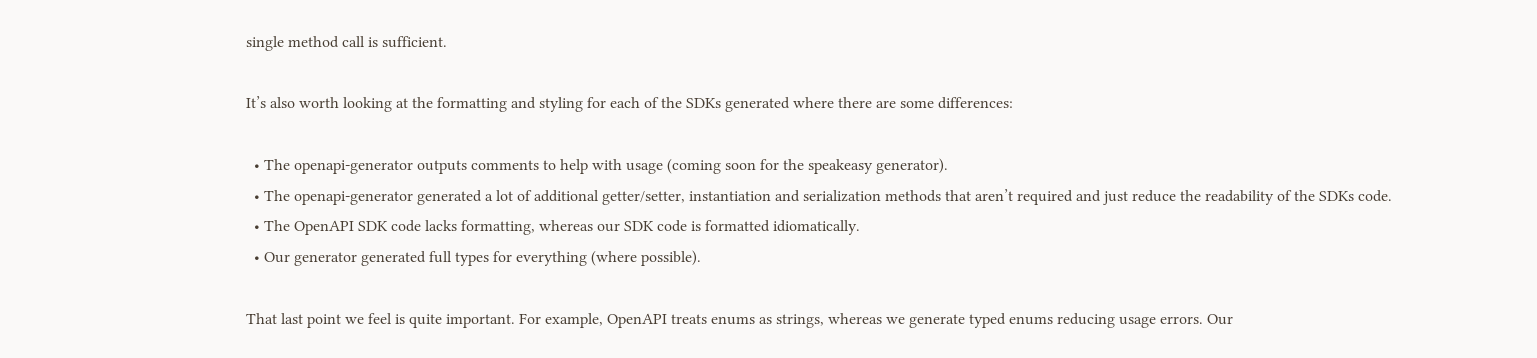single method call is sufficient.

It’s also worth looking at the formatting and styling for each of the SDKs generated where there are some differences:

  • The openapi-generator outputs comments to help with usage (coming soon for the speakeasy generator).
  • The openapi-generator generated a lot of additional getter/setter, instantiation and serialization methods that aren’t required and just reduce the readability of the SDKs code.
  • The OpenAPI SDK code lacks formatting, whereas our SDK code is formatted idiomatically.
  • Our generator generated full types for everything (where possible).

That last point we feel is quite important. For example, OpenAPI treats enums as strings, whereas we generate typed enums reducing usage errors. Our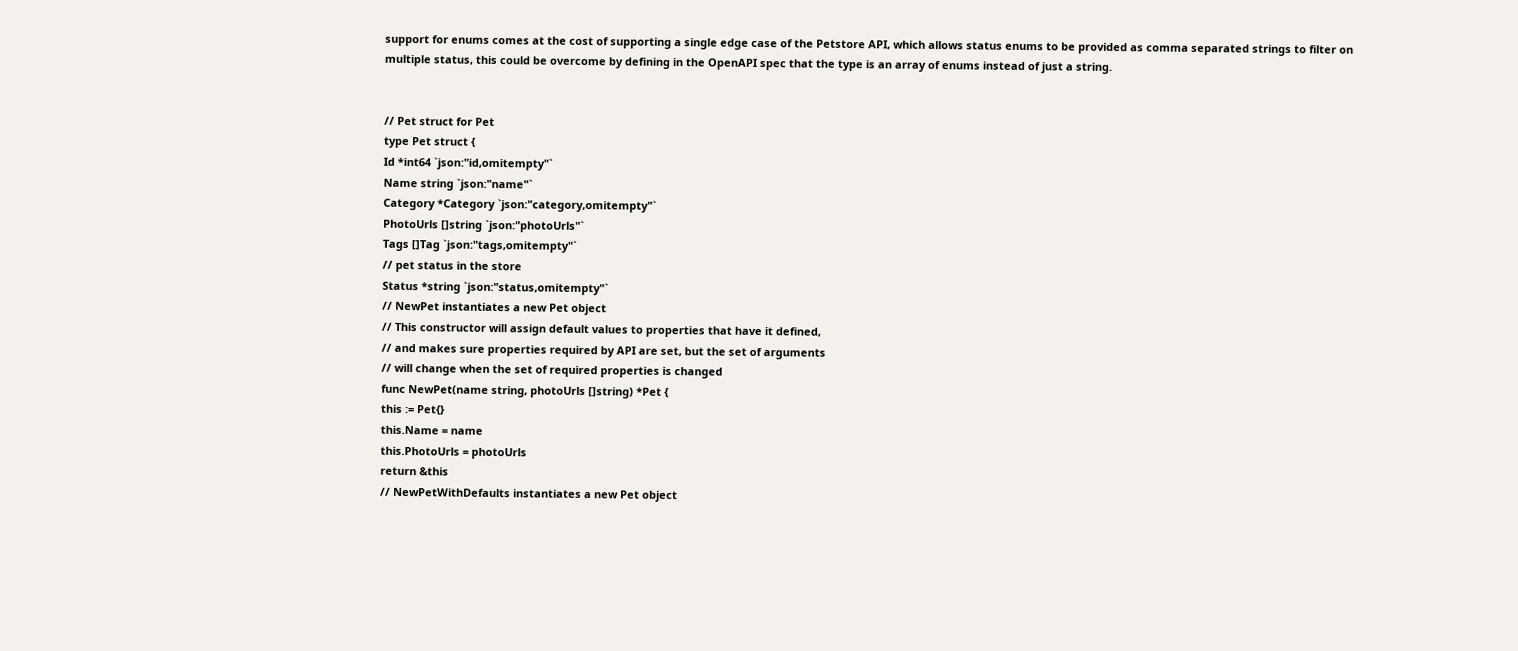support for enums comes at the cost of supporting a single edge case of the Petstore API, which allows status enums to be provided as comma separated strings to filter on multiple status, this could be overcome by defining in the OpenAPI spec that the type is an array of enums instead of just a string.


// Pet struct for Pet
type Pet struct {
Id *int64 `json:"id,omitempty"`
Name string `json:"name"`
Category *Category `json:"category,omitempty"`
PhotoUrls []string `json:"photoUrls"`
Tags []Tag `json:"tags,omitempty"`
// pet status in the store
Status *string `json:"status,omitempty"`
// NewPet instantiates a new Pet object
// This constructor will assign default values to properties that have it defined,
// and makes sure properties required by API are set, but the set of arguments
// will change when the set of required properties is changed
func NewPet(name string, photoUrls []string) *Pet {
this := Pet{}
this.Name = name
this.PhotoUrls = photoUrls
return &this
// NewPetWithDefaults instantiates a new Pet object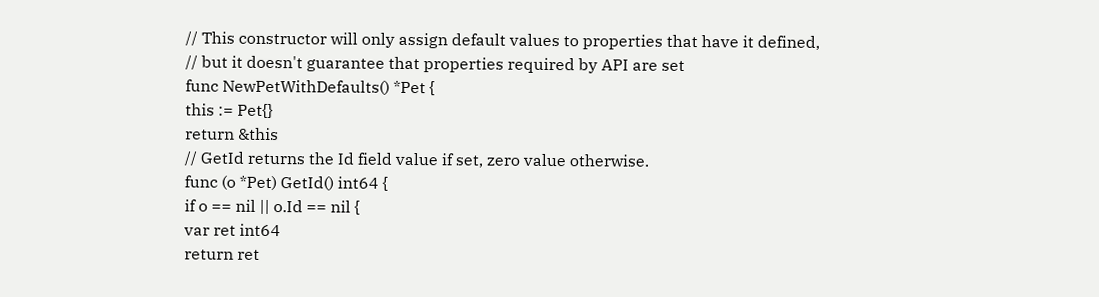// This constructor will only assign default values to properties that have it defined,
// but it doesn't guarantee that properties required by API are set
func NewPetWithDefaults() *Pet {
this := Pet{}
return &this
// GetId returns the Id field value if set, zero value otherwise.
func (o *Pet) GetId() int64 {
if o == nil || o.Id == nil {
var ret int64
return ret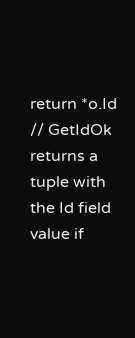return *o.Id
// GetIdOk returns a tuple with the Id field value if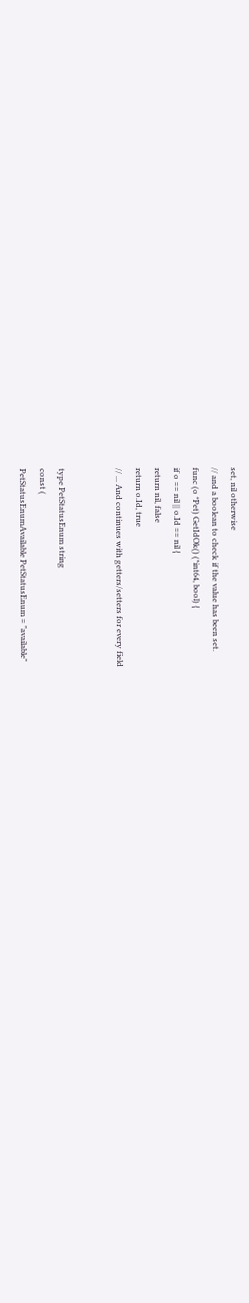set, nil otherwise
// and a boolean to check if the value has been set.
func (o *Pet) GetIdOk() (*int64, bool) {
if o == nil || o.Id == nil {
return nil, false
return o.Id, true
// ... And continues with getters/setters for every field


type PetStatusEnum string
const (
PetStatusEnumAvailable PetStatusEnum = "available"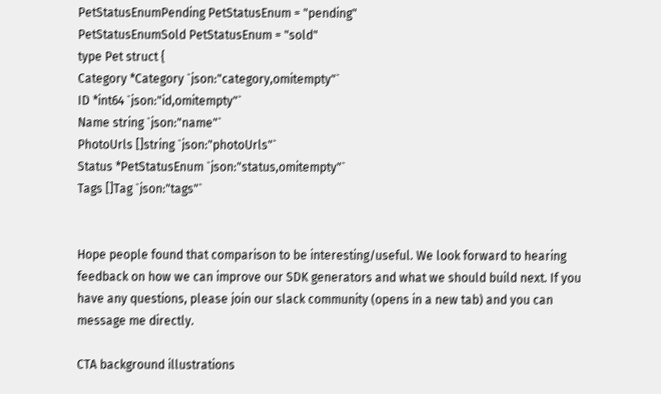PetStatusEnumPending PetStatusEnum = "pending"
PetStatusEnumSold PetStatusEnum = "sold"
type Pet struct {
Category *Category `json:"category,omitempty"`
ID *int64 `json:"id,omitempty"`
Name string `json:"name"`
PhotoUrls []string `json:"photoUrls"`
Status *PetStatusEnum `json:"status,omitempty"`
Tags []Tag `json:"tags"`


Hope people found that comparison to be interesting/useful. We look forward to hearing feedback on how we can improve our SDK generators and what we should build next. If you have any questions, please join our slack community (opens in a new tab) and you can message me directly.

CTA background illustrations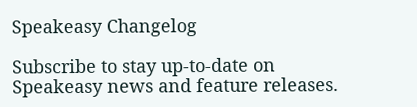Speakeasy Changelog

Subscribe to stay up-to-date on Speakeasy news and feature releases.